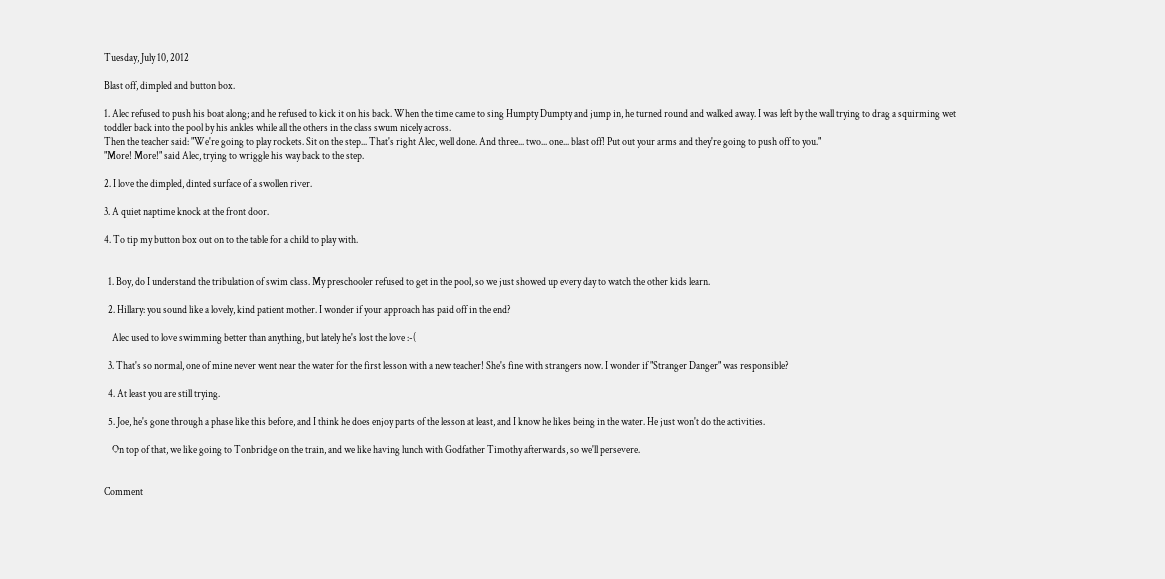Tuesday, July 10, 2012

Blast off, dimpled and button box.

1. Alec refused to push his boat along; and he refused to kick it on his back. When the time came to sing Humpty Dumpty and jump in, he turned round and walked away. I was left by the wall trying to drag a squirming wet toddler back into the pool by his ankles while all the others in the class swum nicely across.
Then the teacher said: "We're going to play rockets. Sit on the step... That's right Alec, well done. And three... two... one... blast off! Put out your arms and they're going to push off to you."
"More! More!" said Alec, trying to wriggle his way back to the step.

2. I love the dimpled, dinted surface of a swollen river.

3. A quiet naptime knock at the front door.

4. To tip my button box out on to the table for a child to play with.


  1. Boy, do I understand the tribulation of swim class. My preschooler refused to get in the pool, so we just showed up every day to watch the other kids learn.

  2. Hillary: you sound like a lovely, kind patient mother. I wonder if your approach has paid off in the end?

    Alec used to love swimming better than anything, but lately he's lost the love :-(

  3. That's so normal, one of mine never went near the water for the first lesson with a new teacher! She's fine with strangers now. I wonder if "Stranger Danger" was responsible?

  4. At least you are still trying.

  5. Joe, he's gone through a phase like this before, and I think he does enjoy parts of the lesson at least, and I know he likes being in the water. He just won't do the activities.

    On top of that, we like going to Tonbridge on the train, and we like having lunch with Godfather Timothy afterwards, so we'll persevere.


Comment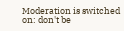Moderation is switched on: don't be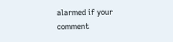alarmed if your comment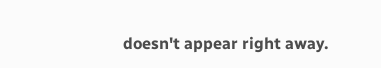doesn't appear right away.